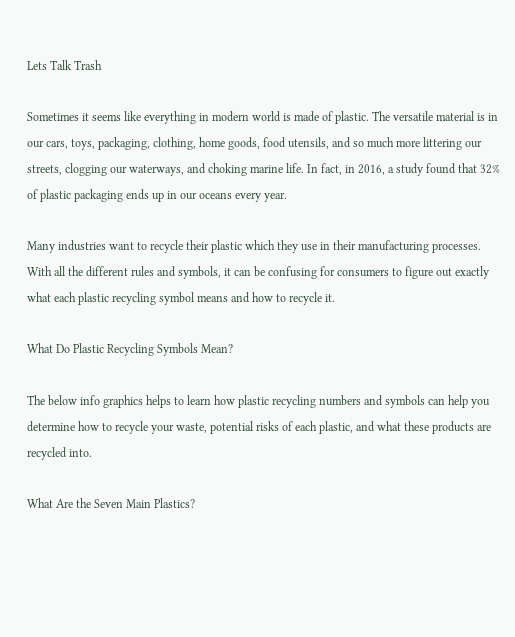Lets Talk Trash

Sometimes it seems like everything in modern world is made of plastic. The versatile material is in our cars, toys, packaging, clothing, home goods, food utensils, and so much more littering our streets, clogging our waterways, and choking marine life. In fact, in 2016, a study found that 32% of plastic packaging ends up in our oceans every year.

Many industries want to recycle their plastic which they use in their manufacturing processes. With all the different rules and symbols, it can be confusing for consumers to figure out exactly what each plastic recycling symbol means and how to recycle it.

What Do Plastic Recycling Symbols Mean?

The below info graphics helps to learn how plastic recycling numbers and symbols can help you determine how to recycle your waste, potential risks of each plastic, and what these products are recycled into.

What Are the Seven Main Plastics?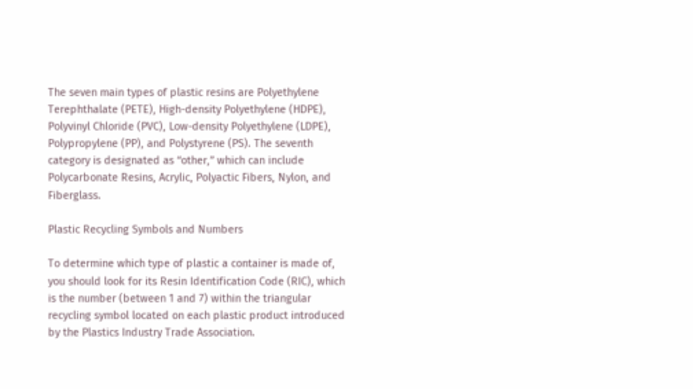The seven main types of plastic resins are Polyethylene Terephthalate (PETE), High-density Polyethylene (HDPE), Polyvinyl Chloride (PVC), Low-density Polyethylene (LDPE), Polypropylene (PP), and Polystyrene (PS). The seventh category is designated as “other,” which can include Polycarbonate Resins, Acrylic, Polyactic Fibers, Nylon, and Fiberglass.

Plastic Recycling Symbols and Numbers

To determine which type of plastic a container is made of, you should look for its Resin Identification Code (RIC), which is the number (between 1 and 7) within the triangular recycling symbol located on each plastic product introduced by the Plastics Industry Trade Association.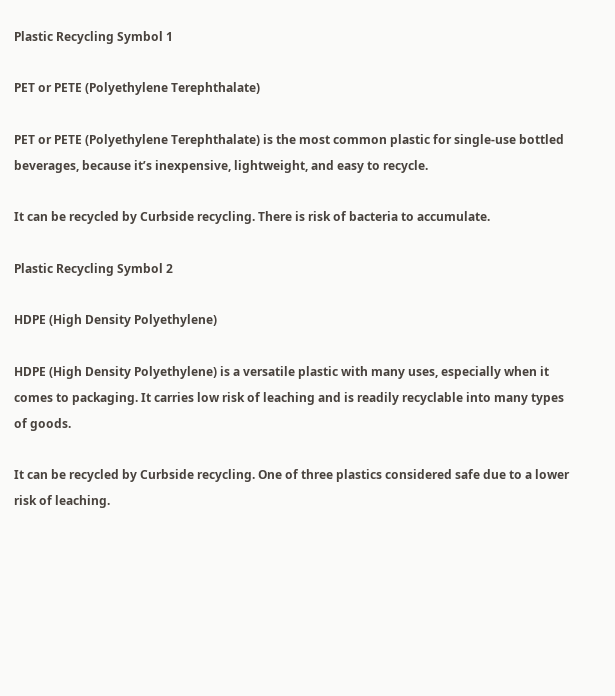Plastic Recycling Symbol 1

PET or PETE (Polyethylene Terephthalate)

PET or PETE (Polyethylene Terephthalate) is the most common plastic for single-use bottled beverages, because it’s inexpensive, lightweight, and easy to recycle.

It can be recycled by Curbside recycling. There is risk of bacteria to accumulate.

Plastic Recycling Symbol 2

HDPE (High Density Polyethylene)

HDPE (High Density Polyethylene) is a versatile plastic with many uses, especially when it comes to packaging. It carries low risk of leaching and is readily recyclable into many types of goods.

It can be recycled by Curbside recycling. One of three plastics considered safe due to a lower risk of leaching.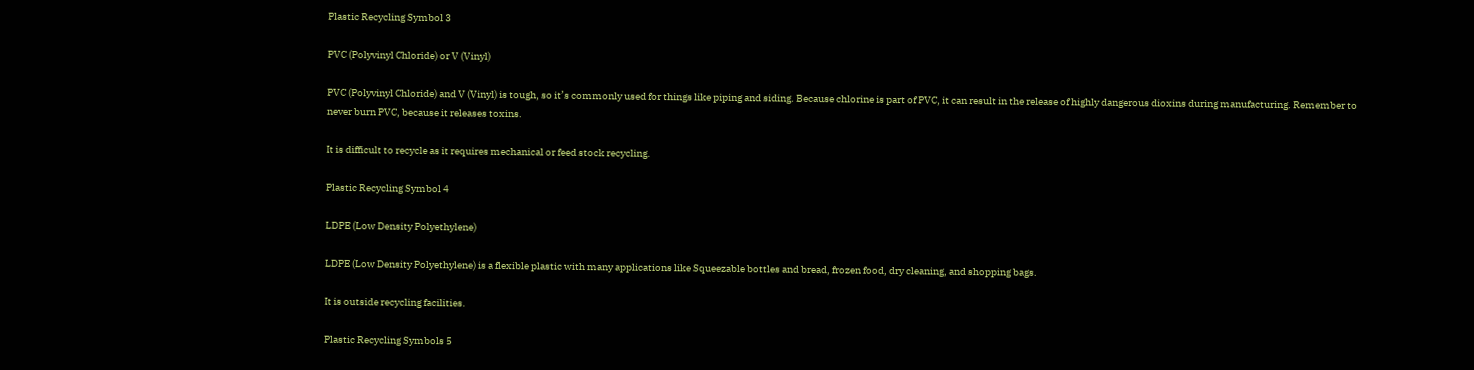Plastic Recycling Symbol 3

PVC (Polyvinyl Chloride) or V (Vinyl)

PVC (Polyvinyl Chloride) and V (Vinyl) is tough, so it’s commonly used for things like piping and siding. Because chlorine is part of PVC, it can result in the release of highly dangerous dioxins during manufacturing. Remember to never burn PVC, because it releases toxins.

It is difficult to recycle as it requires mechanical or feed stock recycling.

Plastic Recycling Symbol 4

LDPE (Low Density Polyethylene)

LDPE (Low Density Polyethylene) is a flexible plastic with many applications like Squeezable bottles and bread, frozen food, dry cleaning, and shopping bags.

It is outside recycling facilities.

Plastic Recycling Symbols 5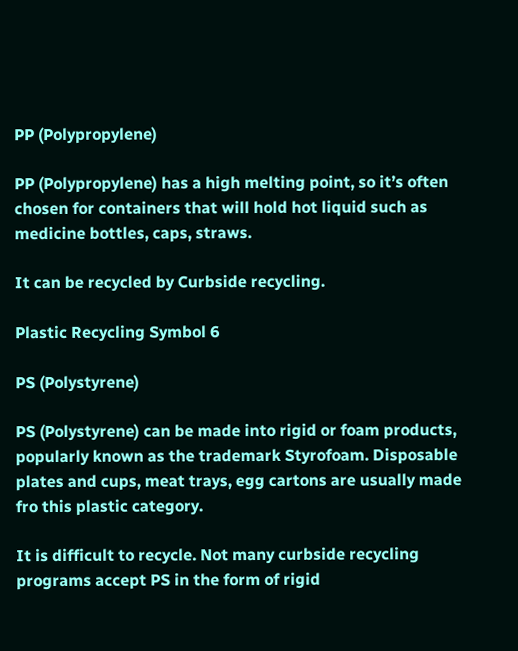PP (Polypropylene)

PP (Polypropylene) has a high melting point, so it’s often chosen for containers that will hold hot liquid such as medicine bottles, caps, straws.

It can be recycled by Curbside recycling.

Plastic Recycling Symbol 6

PS (Polystyrene)

PS (Polystyrene) can be made into rigid or foam products, popularly known as the trademark Styrofoam. Disposable plates and cups, meat trays, egg cartons are usually made fro this plastic category.

It is difficult to recycle. Not many curbside recycling programs accept PS in the form of rigid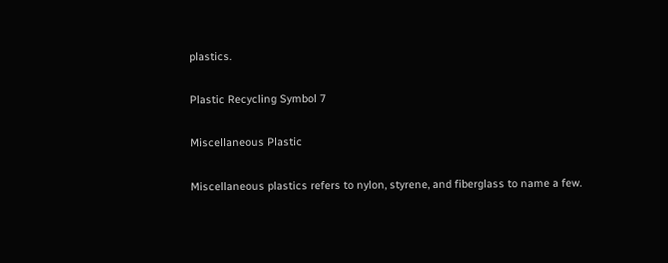plastics.

Plastic Recycling Symbol 7

Miscellaneous Plastic

Miscellaneous plastics refers to nylon, styrene, and fiberglass to name a few.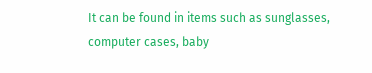It can be found in items such as sunglasses, computer cases, baby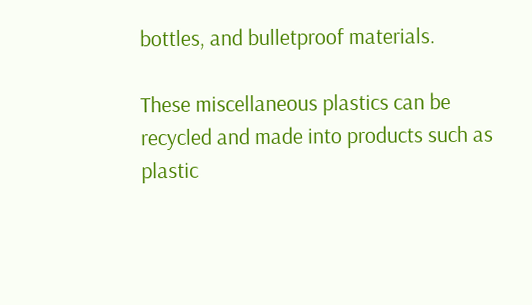bottles, and bulletproof materials.

These miscellaneous plastics can be recycled and made into products such as plastic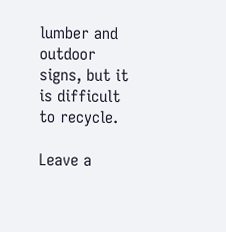lumber and outdoor signs, but it is difficult to recycle.

Leave a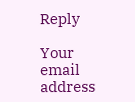Reply

Your email address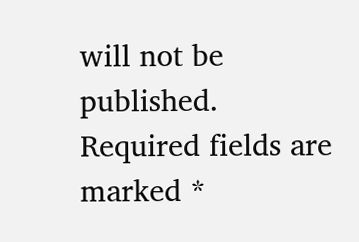will not be published. Required fields are marked *